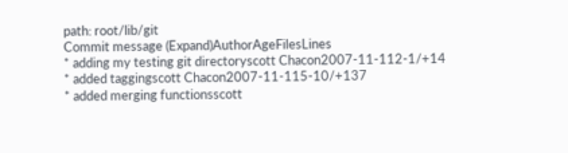path: root/lib/git
Commit message (Expand)AuthorAgeFilesLines
* adding my testing git directoryscott Chacon2007-11-112-1/+14
* added taggingscott Chacon2007-11-115-10/+137
* added merging functionsscott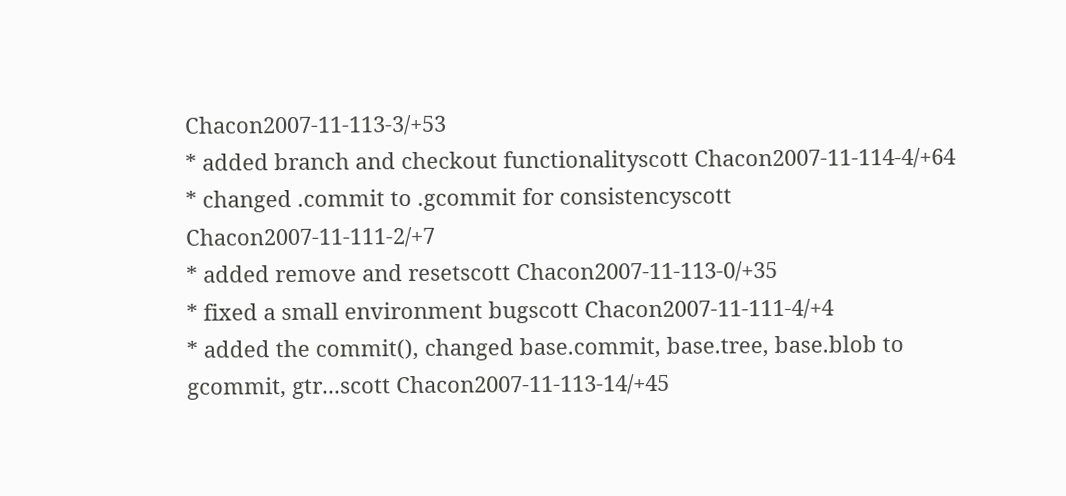Chacon2007-11-113-3/+53
* added branch and checkout functionalityscott Chacon2007-11-114-4/+64
* changed .commit to .gcommit for consistencyscott Chacon2007-11-111-2/+7
* added remove and resetscott Chacon2007-11-113-0/+35
* fixed a small environment bugscott Chacon2007-11-111-4/+4
* added the commit(), changed base.commit, base.tree, base.blob to gcommit, gtr...scott Chacon2007-11-113-14/+45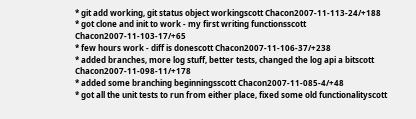* git add working, git status object workingscott Chacon2007-11-113-24/+188
* got clone and init to work - my first writing functionsscott Chacon2007-11-103-17/+65
* few hours work - diff is donescott Chacon2007-11-106-37/+238
* added branches, more log stuff, better tests, changed the log api a bitscott Chacon2007-11-098-11/+178
* added some branching beginningsscott Chacon2007-11-085-4/+48
* got all the unit tests to run from either place, fixed some old functionalityscott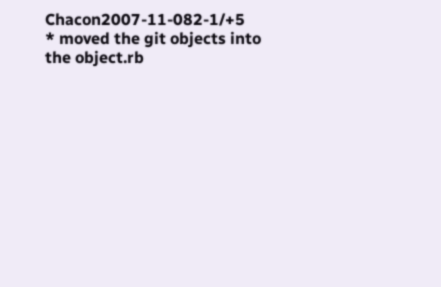Chacon2007-11-082-1/+5
* moved the git objects into the object.rb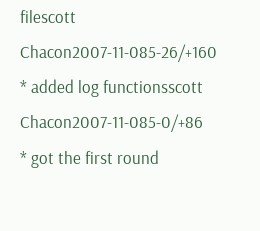filescott Chacon2007-11-085-26/+160
* added log functionsscott Chacon2007-11-085-0/+86
* got the first round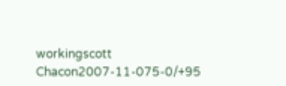workingscott Chacon2007-11-075-0/+95